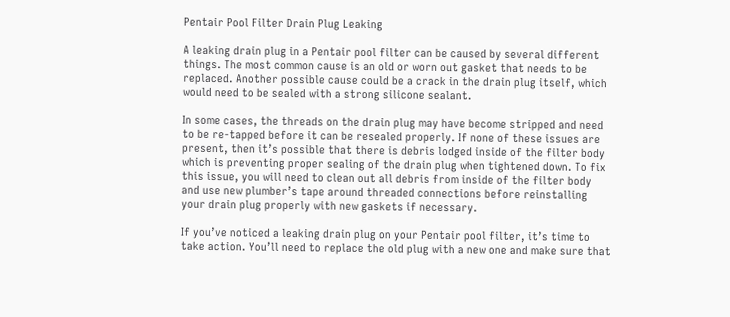Pentair Pool Filter Drain Plug Leaking

A leaking drain plug in a Pentair pool filter can be caused by several different things. The most common cause is an old or worn out gasket that needs to be replaced. Another possible cause could be a crack in the drain plug itself, which would need to be sealed with a strong silicone sealant.

In some cases, the threads on the drain plug may have become stripped and need to be re-tapped before it can be resealed properly. If none of these issues are present, then it’s possible that there is debris lodged inside of the filter body which is preventing proper sealing of the drain plug when tightened down. To fix this issue, you will need to clean out all debris from inside of the filter body and use new plumber’s tape around threaded connections before reinstalling your drain plug properly with new gaskets if necessary.

If you’ve noticed a leaking drain plug on your Pentair pool filter, it’s time to take action. You’ll need to replace the old plug with a new one and make sure that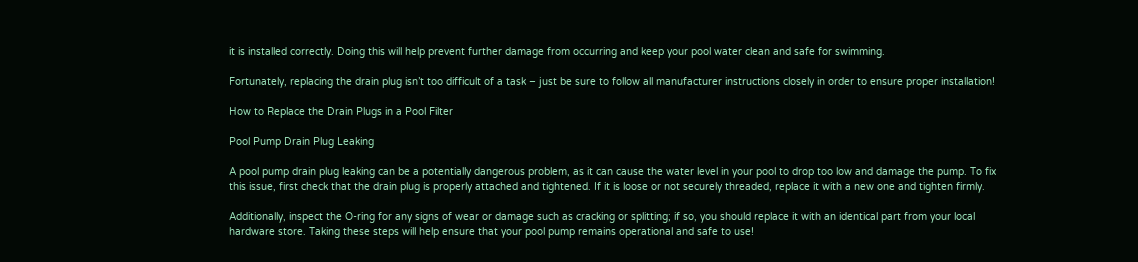it is installed correctly. Doing this will help prevent further damage from occurring and keep your pool water clean and safe for swimming.

Fortunately, replacing the drain plug isn’t too difficult of a task – just be sure to follow all manufacturer instructions closely in order to ensure proper installation!

How to Replace the Drain Plugs in a Pool Filter

Pool Pump Drain Plug Leaking

A pool pump drain plug leaking can be a potentially dangerous problem, as it can cause the water level in your pool to drop too low and damage the pump. To fix this issue, first check that the drain plug is properly attached and tightened. If it is loose or not securely threaded, replace it with a new one and tighten firmly.

Additionally, inspect the O-ring for any signs of wear or damage such as cracking or splitting; if so, you should replace it with an identical part from your local hardware store. Taking these steps will help ensure that your pool pump remains operational and safe to use!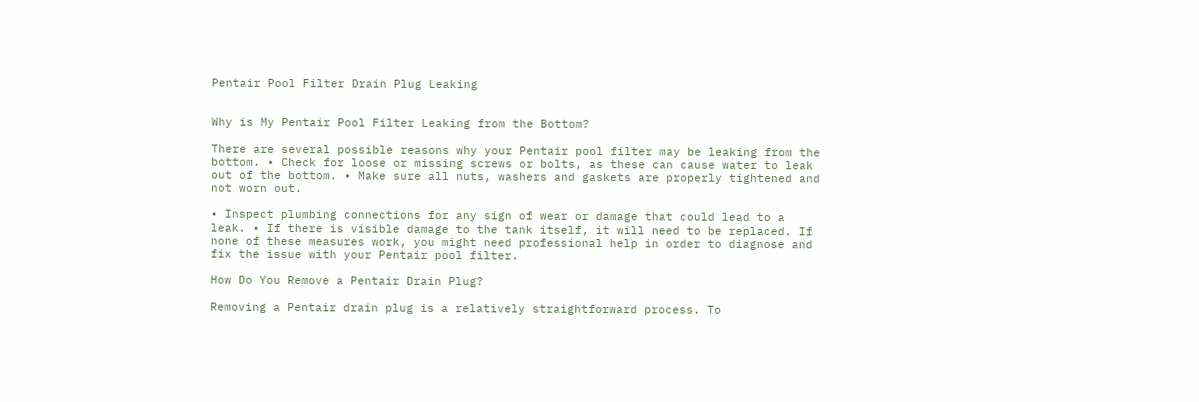Pentair Pool Filter Drain Plug Leaking


Why is My Pentair Pool Filter Leaking from the Bottom?

There are several possible reasons why your Pentair pool filter may be leaking from the bottom. • Check for loose or missing screws or bolts, as these can cause water to leak out of the bottom. • Make sure all nuts, washers and gaskets are properly tightened and not worn out.

• Inspect plumbing connections for any sign of wear or damage that could lead to a leak. • If there is visible damage to the tank itself, it will need to be replaced. If none of these measures work, you might need professional help in order to diagnose and fix the issue with your Pentair pool filter.

How Do You Remove a Pentair Drain Plug?

Removing a Pentair drain plug is a relatively straightforward process. To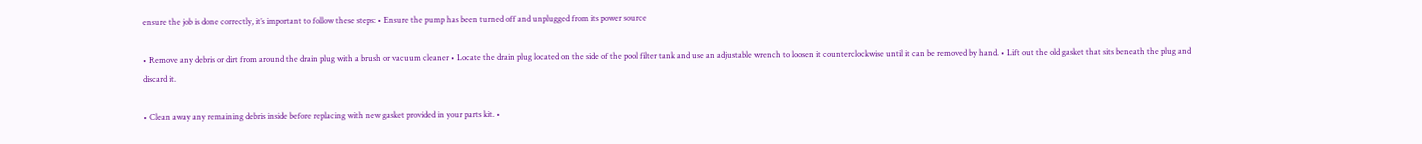ensure the job is done correctly, it’s important to follow these steps: • Ensure the pump has been turned off and unplugged from its power source

• Remove any debris or dirt from around the drain plug with a brush or vacuum cleaner • Locate the drain plug located on the side of the pool filter tank and use an adjustable wrench to loosen it counterclockwise until it can be removed by hand. • Lift out the old gasket that sits beneath the plug and discard it.

• Clean away any remaining debris inside before replacing with new gasket provided in your parts kit. •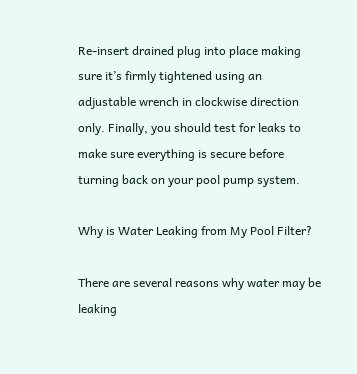Re-insert drained plug into place making sure it’s firmly tightened using an adjustable wrench in clockwise direction only. Finally, you should test for leaks to make sure everything is secure before turning back on your pool pump system.

Why is Water Leaking from My Pool Filter?

There are several reasons why water may be leaking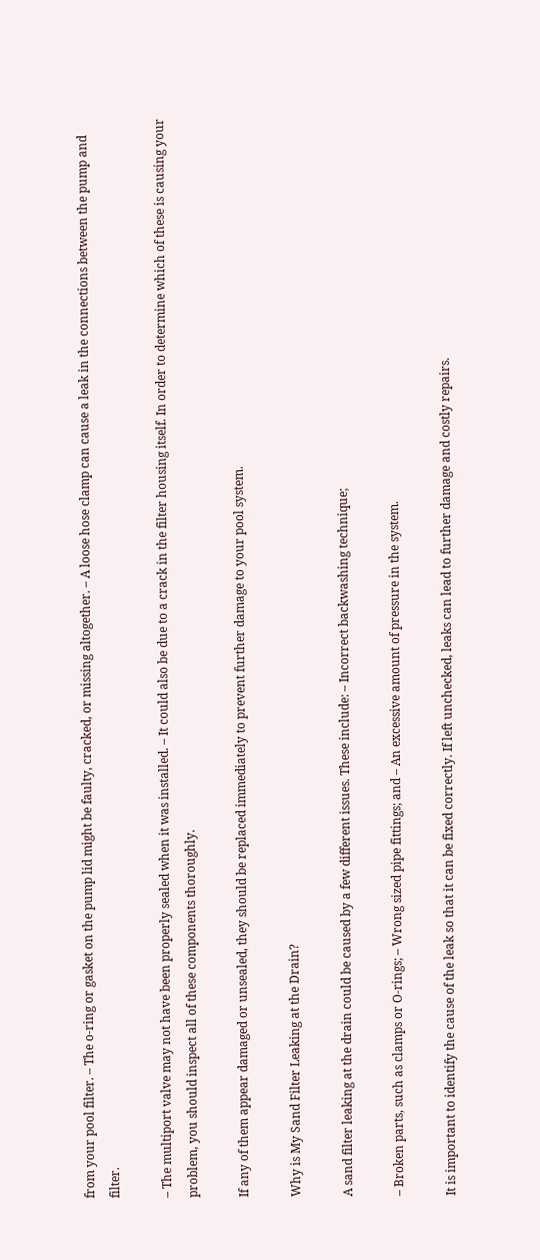from your pool filter. – The o-ring or gasket on the pump lid might be faulty, cracked, or missing altogether. – A loose hose clamp can cause a leak in the connections between the pump and filter.

– The multiport valve may not have been properly sealed when it was installed. – It could also be due to a crack in the filter housing itself. In order to determine which of these is causing your problem, you should inspect all of these components thoroughly.

If any of them appear damaged or unsealed, they should be replaced immediately to prevent further damage to your pool system.

Why is My Sand Filter Leaking at the Drain?

A sand filter leaking at the drain could be caused by a few different issues. These include: – Incorrect backwashing technique;

– Broken parts, such as clamps or O-rings; – Wrong sized pipe fittings; and – An excessive amount of pressure in the system.

It is important to identify the cause of the leak so that it can be fixed correctly. If left unchecked, leaks can lead to further damage and costly repairs.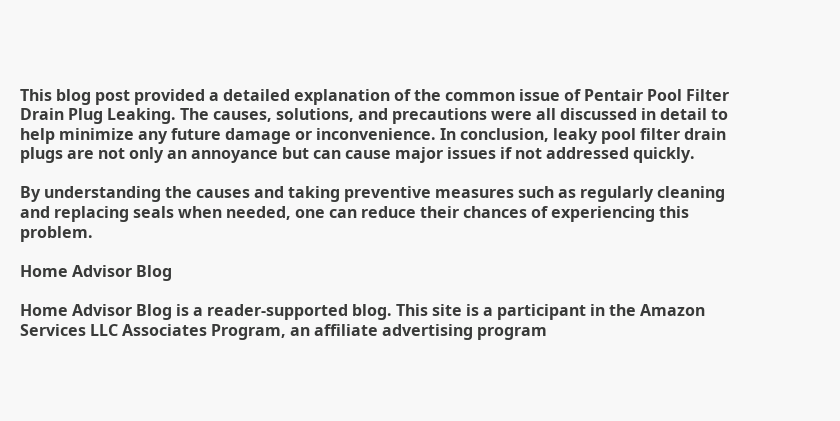This blog post provided a detailed explanation of the common issue of Pentair Pool Filter Drain Plug Leaking. The causes, solutions, and precautions were all discussed in detail to help minimize any future damage or inconvenience. In conclusion, leaky pool filter drain plugs are not only an annoyance but can cause major issues if not addressed quickly.

By understanding the causes and taking preventive measures such as regularly cleaning and replacing seals when needed, one can reduce their chances of experiencing this problem.

Home Advisor Blog

Home Advisor Blog is a reader-supported blog. This site is a participant in the Amazon Services LLC Associates Program, an affiliate advertising program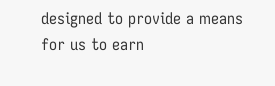designed to provide a means for us to earn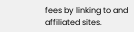fees by linking to and affiliated sites.